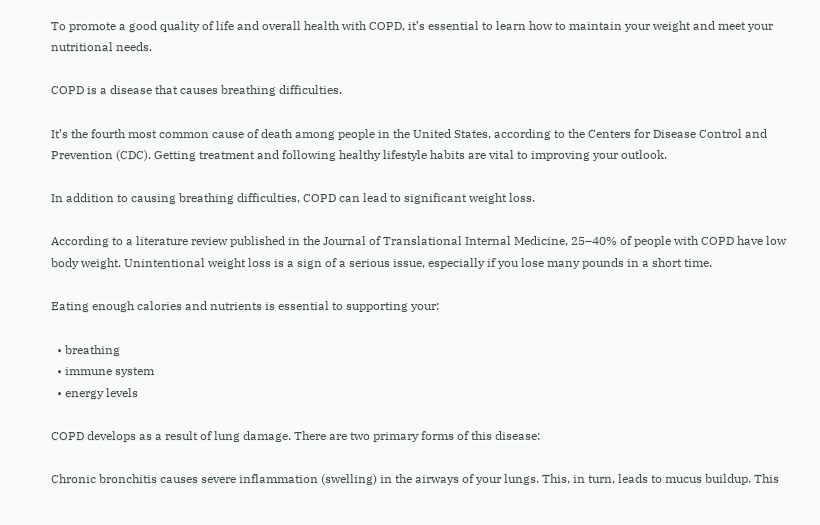To promote a good quality of life and overall health with COPD, it’s essential to learn how to maintain your weight and meet your nutritional needs.

COPD is a disease that causes breathing difficulties.

It’s the fourth most common cause of death among people in the United States, according to the Centers for Disease Control and Prevention (CDC). Getting treatment and following healthy lifestyle habits are vital to improving your outlook.

In addition to causing breathing difficulties, COPD can lead to significant weight loss.

According to a literature review published in the Journal of Translational Internal Medicine, 25–40% of people with COPD have low body weight. Unintentional weight loss is a sign of a serious issue, especially if you lose many pounds in a short time.

Eating enough calories and nutrients is essential to supporting your:

  • breathing
  • immune system
  • energy levels

COPD develops as a result of lung damage. There are two primary forms of this disease:

Chronic bronchitis causes severe inflammation (swelling) in the airways of your lungs. This, in turn, leads to mucus buildup. This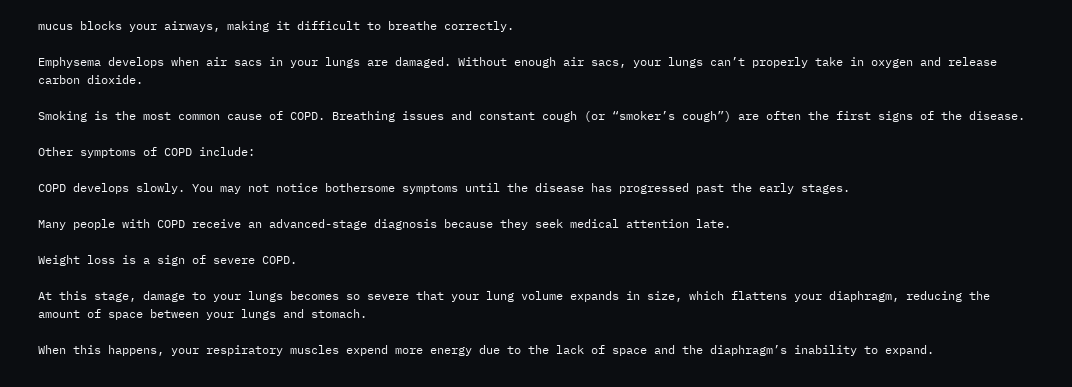mucus blocks your airways, making it difficult to breathe correctly.

Emphysema develops when air sacs in your lungs are damaged. Without enough air sacs, your lungs can’t properly take in oxygen and release carbon dioxide.

Smoking is the most common cause of COPD. Breathing issues and constant cough (or “smoker’s cough”) are often the first signs of the disease.

Other symptoms of COPD include:

COPD develops slowly. You may not notice bothersome symptoms until the disease has progressed past the early stages.

Many people with COPD receive an advanced-stage diagnosis because they seek medical attention late.

Weight loss is a sign of severe COPD.

At this stage, damage to your lungs becomes so severe that your lung volume expands in size, which flattens your diaphragm, reducing the amount of space between your lungs and stomach.

When this happens, your respiratory muscles expend more energy due to the lack of space and the diaphragm’s inability to expand.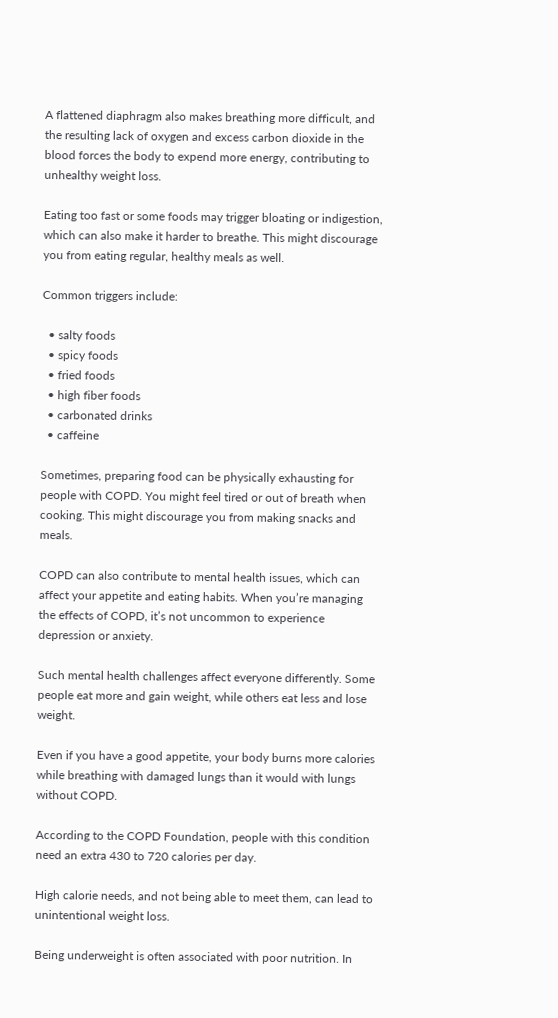A flattened diaphragm also makes breathing more difficult, and the resulting lack of oxygen and excess carbon dioxide in the blood forces the body to expend more energy, contributing to unhealthy weight loss.

Eating too fast or some foods may trigger bloating or indigestion, which can also make it harder to breathe. This might discourage you from eating regular, healthy meals as well.

Common triggers include:

  • salty foods
  • spicy foods
  • fried foods
  • high fiber foods
  • carbonated drinks
  • caffeine

Sometimes, preparing food can be physically exhausting for people with COPD. You might feel tired or out of breath when cooking. This might discourage you from making snacks and meals.

COPD can also contribute to mental health issues, which can affect your appetite and eating habits. When you’re managing the effects of COPD, it’s not uncommon to experience depression or anxiety.

Such mental health challenges affect everyone differently. Some people eat more and gain weight, while others eat less and lose weight.

Even if you have a good appetite, your body burns more calories while breathing with damaged lungs than it would with lungs without COPD.

According to the COPD Foundation, people with this condition need an extra 430 to 720 calories per day.

High calorie needs, and not being able to meet them, can lead to unintentional weight loss.

Being underweight is often associated with poor nutrition. In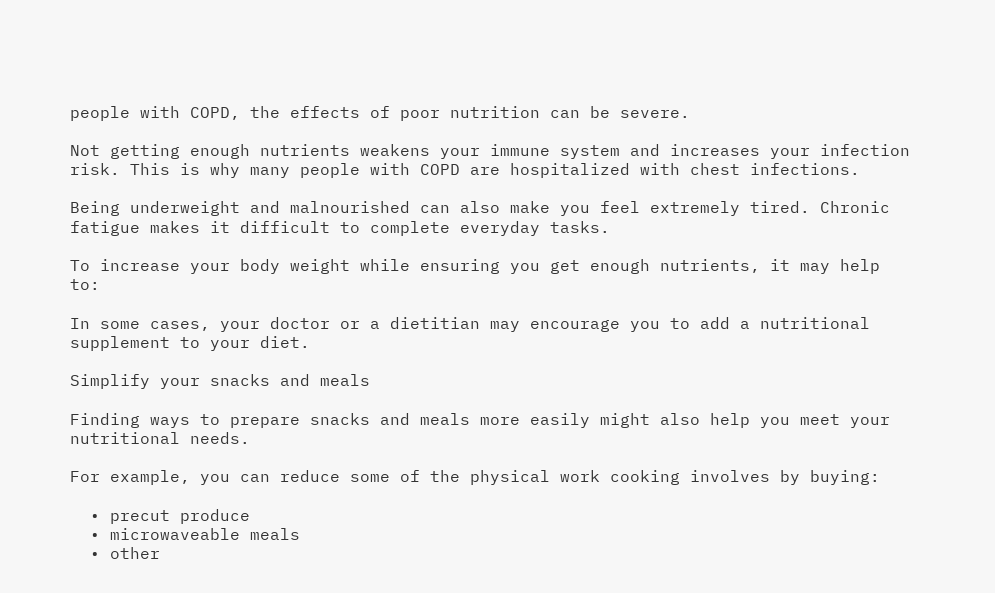people with COPD, the effects of poor nutrition can be severe.

Not getting enough nutrients weakens your immune system and increases your infection risk. This is why many people with COPD are hospitalized with chest infections.

Being underweight and malnourished can also make you feel extremely tired. Chronic fatigue makes it difficult to complete everyday tasks.

To increase your body weight while ensuring you get enough nutrients, it may help to:

In some cases, your doctor or a dietitian may encourage you to add a nutritional supplement to your diet.

Simplify your snacks and meals

Finding ways to prepare snacks and meals more easily might also help you meet your nutritional needs.

For example, you can reduce some of the physical work cooking involves by buying:

  • precut produce
  • microwaveable meals
  • other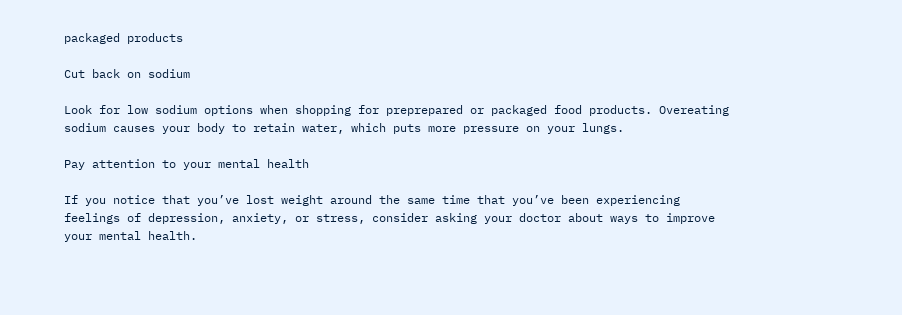packaged products

Cut back on sodium

Look for low sodium options when shopping for preprepared or packaged food products. Overeating sodium causes your body to retain water, which puts more pressure on your lungs.

Pay attention to your mental health

If you notice that you’ve lost weight around the same time that you’ve been experiencing feelings of depression, anxiety, or stress, consider asking your doctor about ways to improve your mental health.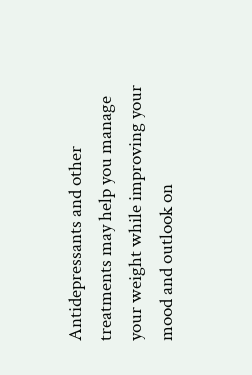Antidepressants and other treatments may help you manage your weight while improving your mood and outlook on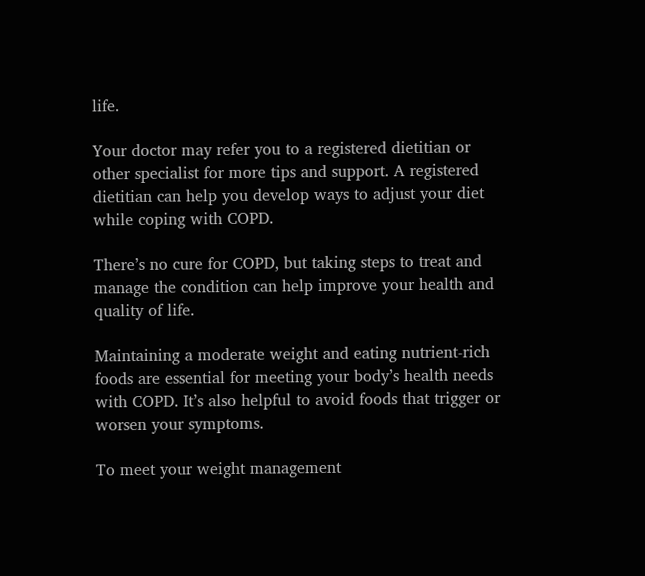life.

Your doctor may refer you to a registered dietitian or other specialist for more tips and support. A registered dietitian can help you develop ways to adjust your diet while coping with COPD.

There’s no cure for COPD, but taking steps to treat and manage the condition can help improve your health and quality of life.

Maintaining a moderate weight and eating nutrient-rich foods are essential for meeting your body’s health needs with COPD. It’s also helpful to avoid foods that trigger or worsen your symptoms.

To meet your weight management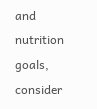and nutrition goals, consider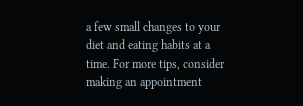a few small changes to your diet and eating habits at a time. For more tips, consider making an appointment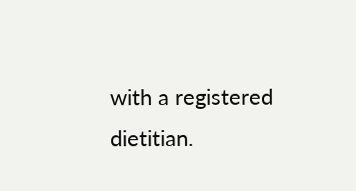with a registered dietitian.